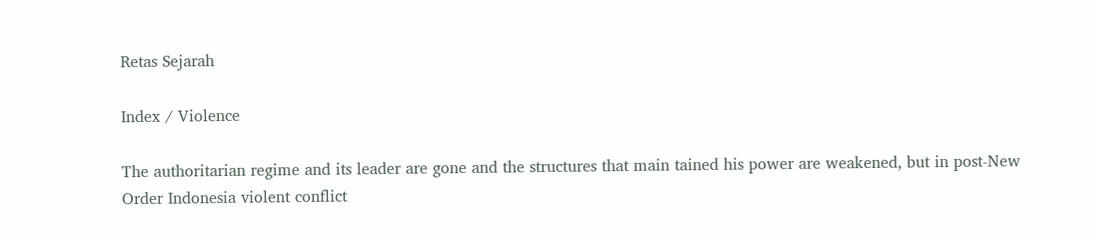Retas Sejarah

Index / Violence

The authoritarian regime and its leader are gone and the structures that main tained his power are weakened, but in post-New Order Indonesia violent conflict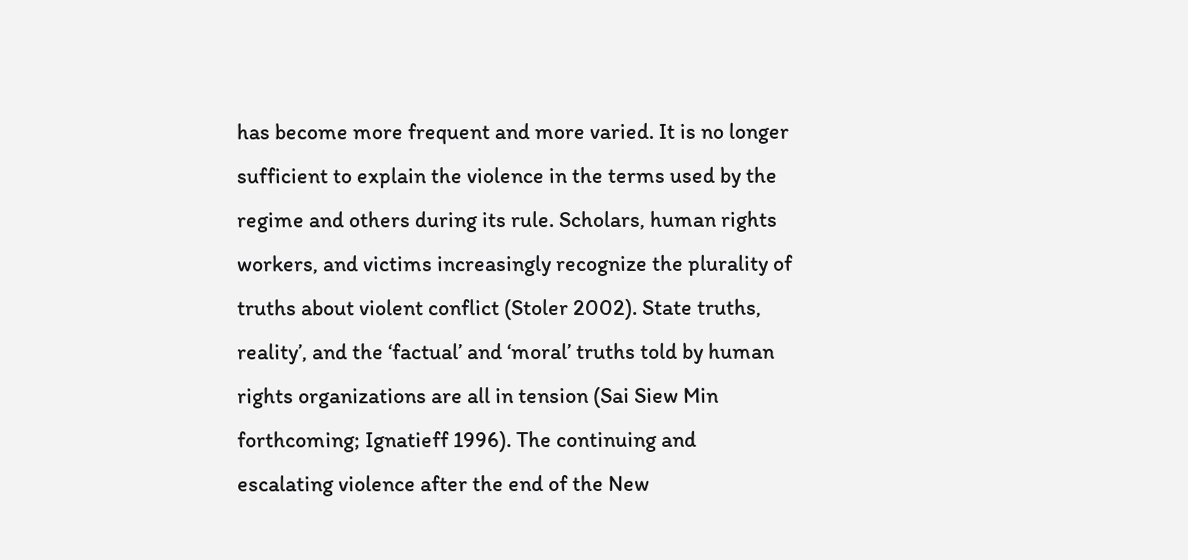has become more frequent and more varied. It is no longer sufficient to explain the violence in the terms used by the regime and others during its rule. Scholars, human rights workers, and victims increasingly recognize the plurality of truths about violent conflict (Stoler 2002). State truths, reality’, and the ‘factual’ and ‘moral’ truths told by human rights organizations are all in tension (Sai Siew Min forthcoming; Ignatieff 1996). The continuing and escalating violence after the end of the New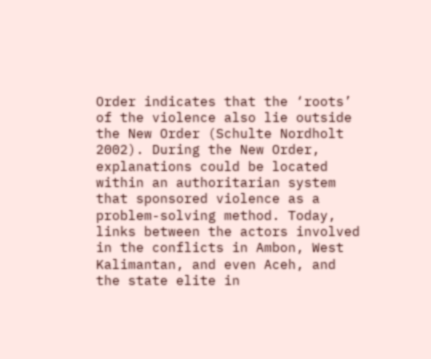Order indicates that the ‘roots’ of the violence also lie outside the New Order (Schulte Nordholt 2002). During the New Order, explanations could be located within an authoritarian system that sponsored violence as a problem-solving method. Today, links between the actors involved in the conflicts in Ambon, West Kalimantan, and even Aceh, and the state elite in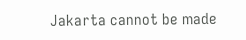Jakarta cannot be made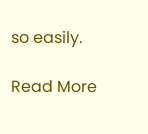so easily.

Read More